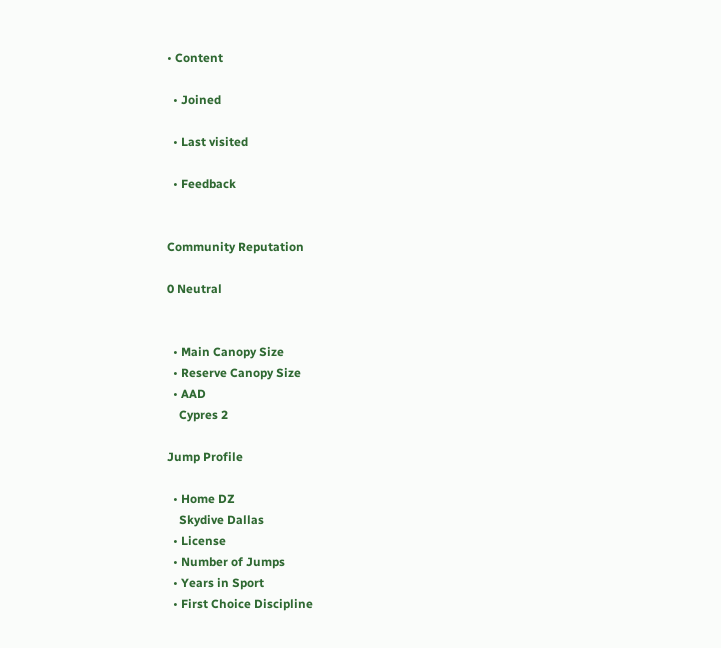• Content

  • Joined

  • Last visited

  • Feedback


Community Reputation

0 Neutral


  • Main Canopy Size
  • Reserve Canopy Size
  • AAD
    Cypres 2

Jump Profile

  • Home DZ
    Skydive Dallas
  • License
  • Number of Jumps
  • Years in Sport
  • First Choice Discipline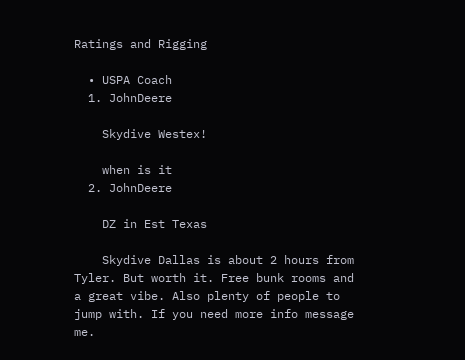Ratings and Rigging

  • USPA Coach
  1. JohnDeere

    Skydive Westex!

    when is it
  2. JohnDeere

    DZ in Est Texas

    Skydive Dallas is about 2 hours from Tyler. But worth it. Free bunk rooms and a great vibe. Also plenty of people to jump with. If you need more info message me.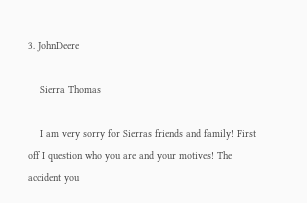3. JohnDeere

    Sierra Thomas

    I am very sorry for Sierras friends and family! First off I question who you are and your motives! The accident you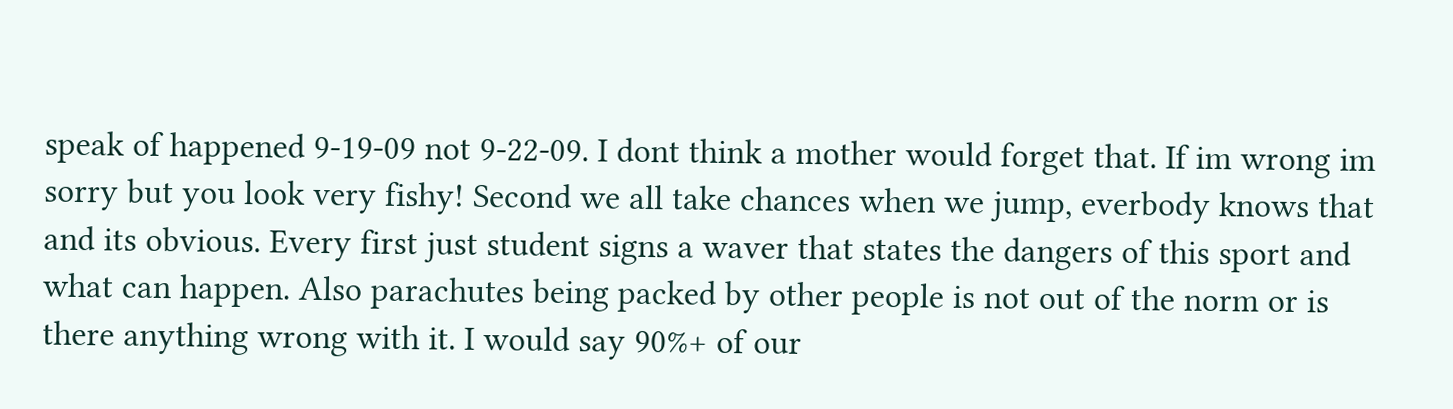speak of happened 9-19-09 not 9-22-09. I dont think a mother would forget that. If im wrong im sorry but you look very fishy! Second we all take chances when we jump, everbody knows that and its obvious. Every first just student signs a waver that states the dangers of this sport and what can happen. Also parachutes being packed by other people is not out of the norm or is there anything wrong with it. I would say 90%+ of our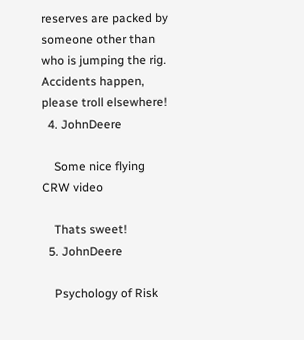reserves are packed by someone other than who is jumping the rig. Accidents happen, please troll elsewhere!
  4. JohnDeere

    Some nice flying CRW video

    Thats sweet!
  5. JohnDeere

    Psychology of Risk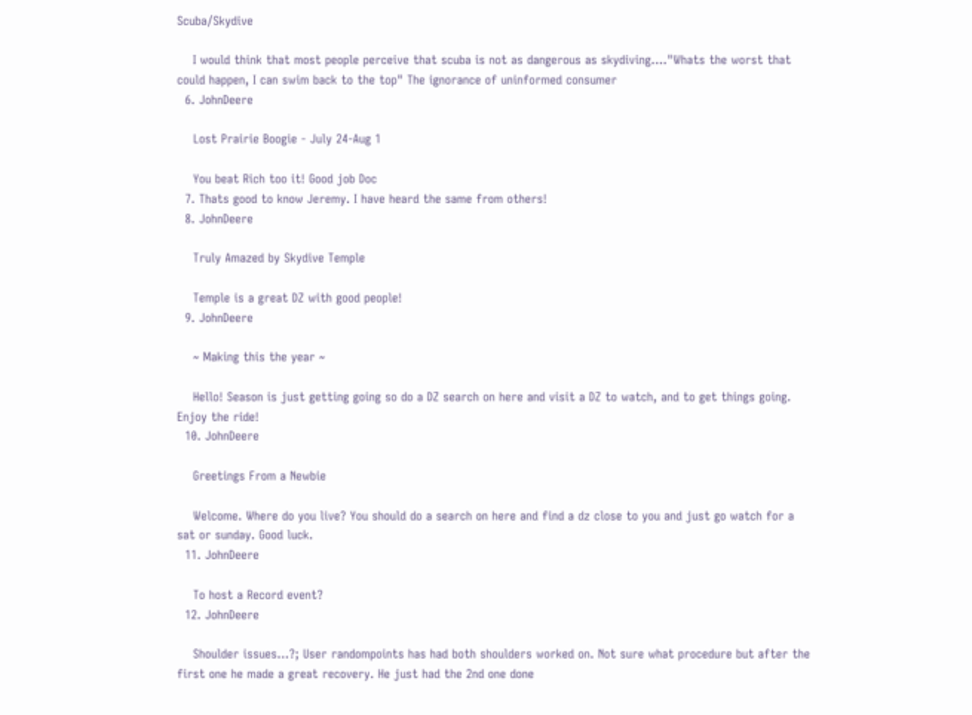Scuba/Skydive

    I would think that most people perceive that scuba is not as dangerous as skydiving...."Whats the worst that could happen, I can swim back to the top" The ignorance of uninformed consumer
  6. JohnDeere

    Lost Prairie Boogie - July 24-Aug 1

    You beat Rich too it! Good job Doc
  7. Thats good to know Jeremy. I have heard the same from others!
  8. JohnDeere

    Truly Amazed by Skydive Temple

    Temple is a great DZ with good people!
  9. JohnDeere

    ~ Making this the year ~

    Hello! Season is just getting going so do a DZ search on here and visit a DZ to watch, and to get things going. Enjoy the ride!
  10. JohnDeere

    Greetings From a Newbie

    Welcome. Where do you live? You should do a search on here and find a dz close to you and just go watch for a sat or sunday. Good luck.
  11. JohnDeere

    To host a Record event?
  12. JohnDeere

    Shoulder issues...?; User randompoints has had both shoulders worked on. Not sure what procedure but after the first one he made a great recovery. He just had the 2nd one done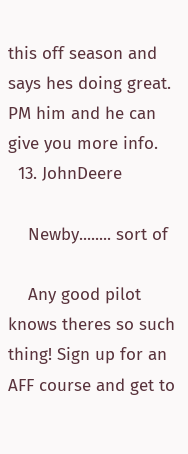this off season and says hes doing great. PM him and he can give you more info.
  13. JohnDeere

    Newby........ sort of

    Any good pilot knows theres so such thing! Sign up for an AFF course and get to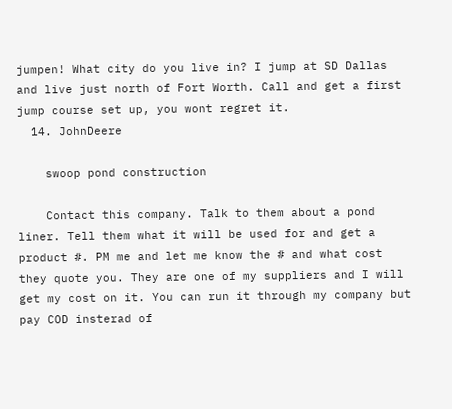jumpen! What city do you live in? I jump at SD Dallas and live just north of Fort Worth. Call and get a first jump course set up, you wont regret it.
  14. JohnDeere

    swoop pond construction

    Contact this company. Talk to them about a pond liner. Tell them what it will be used for and get a product #. PM me and let me know the # and what cost they quote you. They are one of my suppliers and I will get my cost on it. You can run it through my company but pay COD insterad of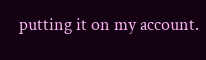putting it on my account.